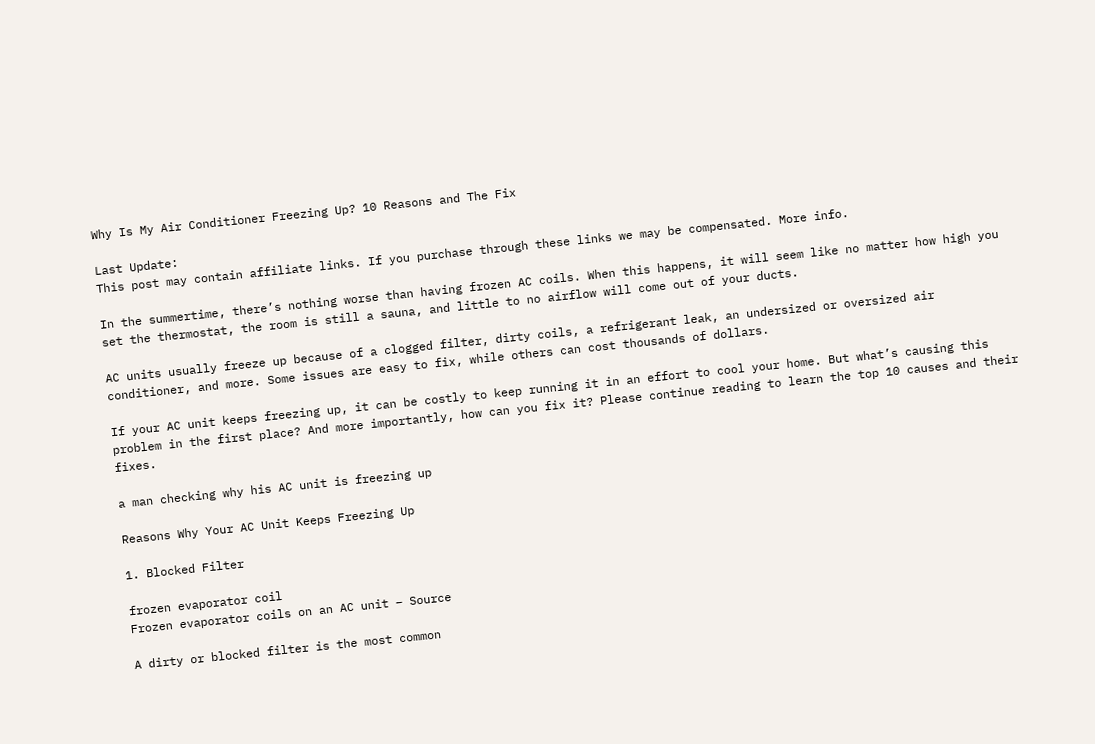Why Is My Air Conditioner Freezing Up? 10 Reasons and The Fix

Last Update:
This post may contain affiliate links. If you purchase through these links we may be compensated. More info.

In the summertime, there’s nothing worse than having frozen AC coils. When this happens, it will seem like no matter how high you set the thermostat, the room is still a sauna, and little to no airflow will come out of your ducts.

AC units usually freeze up because of a clogged filter, dirty coils, a refrigerant leak, an undersized or oversized air conditioner, and more. Some issues are easy to fix, while others can cost thousands of dollars.

If your AC unit keeps freezing up, it can be costly to keep running it in an effort to cool your home. But what’s causing this problem in the first place? And more importantly, how can you fix it? Please continue reading to learn the top 10 causes and their fixes.

a man checking why his AC unit is freezing up

Reasons Why Your AC Unit Keeps Freezing Up

1. Blocked Filter

frozen evaporator coil
Frozen evaporator coils on an AC unit – Source

A dirty or blocked filter is the most common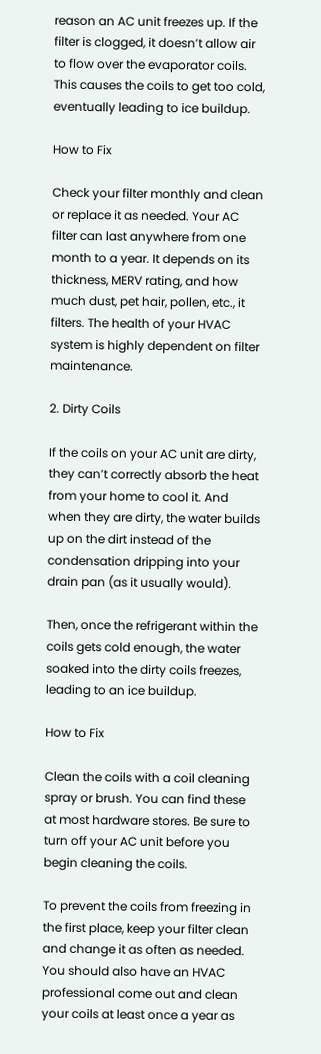reason an AC unit freezes up. If the filter is clogged, it doesn’t allow air to flow over the evaporator coils. This causes the coils to get too cold, eventually leading to ice buildup.

How to Fix

Check your filter monthly and clean or replace it as needed. Your AC filter can last anywhere from one month to a year. It depends on its thickness, MERV rating, and how much dust, pet hair, pollen, etc., it filters. The health of your HVAC system is highly dependent on filter maintenance.

2. Dirty Coils

If the coils on your AC unit are dirty, they can’t correctly absorb the heat from your home to cool it. And when they are dirty, the water builds up on the dirt instead of the condensation dripping into your drain pan (as it usually would).

Then, once the refrigerant within the coils gets cold enough, the water soaked into the dirty coils freezes, leading to an ice buildup.

How to Fix

Clean the coils with a coil cleaning spray or brush. You can find these at most hardware stores. Be sure to turn off your AC unit before you begin cleaning the coils.

To prevent the coils from freezing in the first place, keep your filter clean and change it as often as needed. You should also have an HVAC professional come out and clean your coils at least once a year as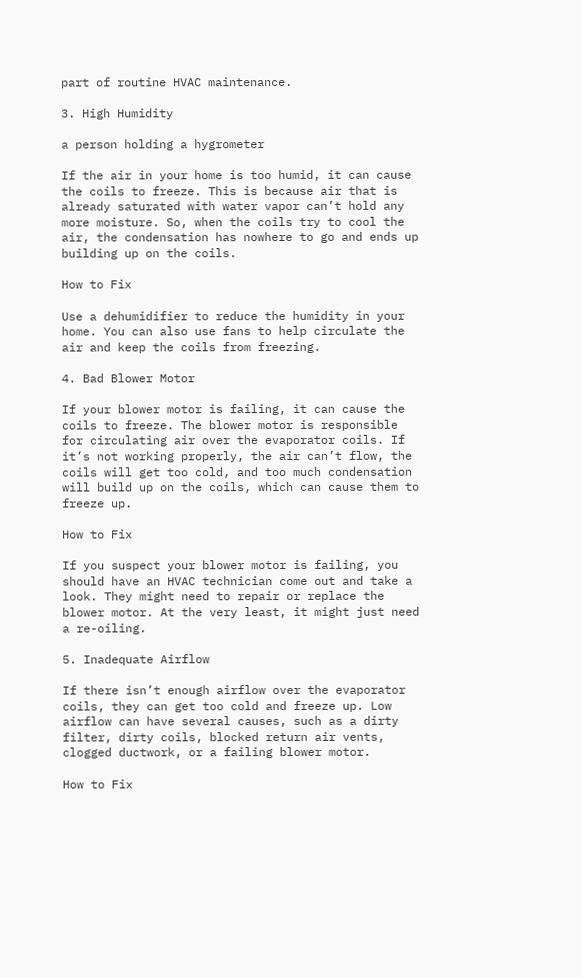part of routine HVAC maintenance.

3. High Humidity

a person holding a hygrometer

If the air in your home is too humid, it can cause the coils to freeze. This is because air that is already saturated with water vapor can’t hold any more moisture. So, when the coils try to cool the air, the condensation has nowhere to go and ends up building up on the coils.

How to Fix

Use a dehumidifier to reduce the humidity in your home. You can also use fans to help circulate the air and keep the coils from freezing.

4. Bad Blower Motor

If your blower motor is failing, it can cause the coils to freeze. The blower motor is responsible for circulating air over the evaporator coils. If it’s not working properly, the air can’t flow, the coils will get too cold, and too much condensation will build up on the coils, which can cause them to freeze up.

How to Fix

If you suspect your blower motor is failing, you should have an HVAC technician come out and take a look. They might need to repair or replace the blower motor. At the very least, it might just need a re-oiling.

5. Inadequate Airflow

If there isn’t enough airflow over the evaporator coils, they can get too cold and freeze up. Low airflow can have several causes, such as a dirty filter, dirty coils, blocked return air vents, clogged ductwork, or a failing blower motor.

How to Fix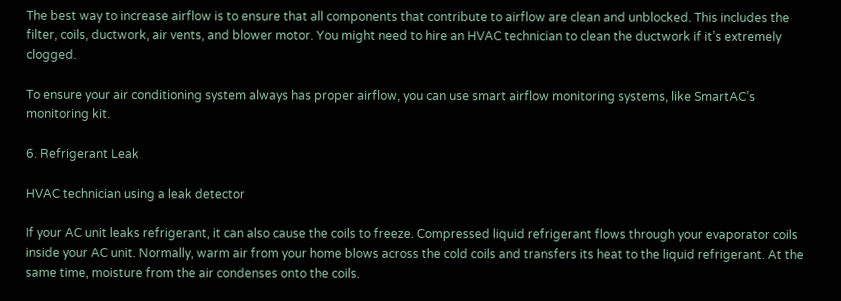The best way to increase airflow is to ensure that all components that contribute to airflow are clean and unblocked. This includes the filter, coils, ductwork, air vents, and blower motor. You might need to hire an HVAC technician to clean the ductwork if it’s extremely clogged.

To ensure your air conditioning system always has proper airflow, you can use smart airflow monitoring systems, like SmartAC’s monitoring kit.

6. Refrigerant Leak

HVAC technician using a leak detector

If your AC unit leaks refrigerant, it can also cause the coils to freeze. Compressed liquid refrigerant flows through your evaporator coils inside your AC unit. Normally, warm air from your home blows across the cold coils and transfers its heat to the liquid refrigerant. At the same time, moisture from the air condenses onto the coils.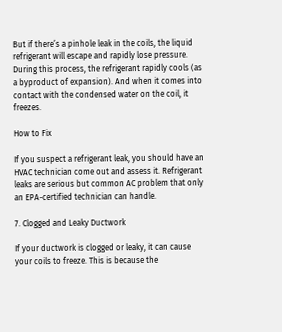But if there’s a pinhole leak in the coils, the liquid refrigerant will escape and rapidly lose pressure. During this process, the refrigerant rapidly cools (as a byproduct of expansion). And when it comes into contact with the condensed water on the coil, it freezes.

How to Fix

If you suspect a refrigerant leak, you should have an HVAC technician come out and assess it. Refrigerant leaks are serious but common AC problem that only an EPA-certified technician can handle.

7. Clogged and Leaky Ductwork

If your ductwork is clogged or leaky, it can cause your coils to freeze. This is because the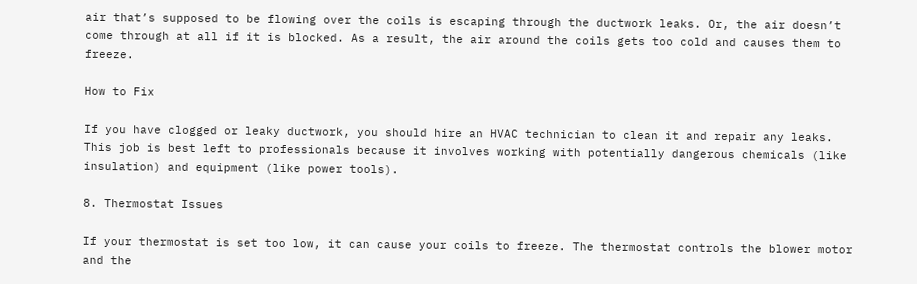air that’s supposed to be flowing over the coils is escaping through the ductwork leaks. Or, the air doesn’t come through at all if it is blocked. As a result, the air around the coils gets too cold and causes them to freeze.

How to Fix

If you have clogged or leaky ductwork, you should hire an HVAC technician to clean it and repair any leaks. This job is best left to professionals because it involves working with potentially dangerous chemicals (like insulation) and equipment (like power tools).

8. Thermostat Issues

If your thermostat is set too low, it can cause your coils to freeze. The thermostat controls the blower motor and the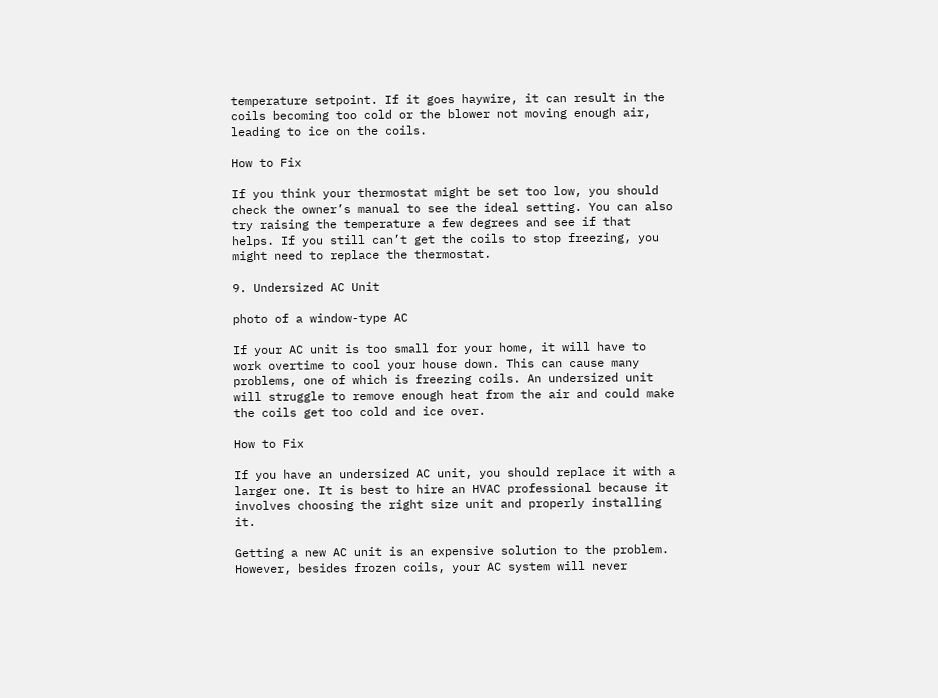temperature setpoint. If it goes haywire, it can result in the coils becoming too cold or the blower not moving enough air, leading to ice on the coils.

How to Fix

If you think your thermostat might be set too low, you should check the owner’s manual to see the ideal setting. You can also try raising the temperature a few degrees and see if that helps. If you still can’t get the coils to stop freezing, you might need to replace the thermostat.

9. Undersized AC Unit

photo of a window-type AC

If your AC unit is too small for your home, it will have to work overtime to cool your house down. This can cause many problems, one of which is freezing coils. An undersized unit will struggle to remove enough heat from the air and could make the coils get too cold and ice over.

How to Fix

If you have an undersized AC unit, you should replace it with a larger one. It is best to hire an HVAC professional because it involves choosing the right size unit and properly installing it.

Getting a new AC unit is an expensive solution to the problem. However, besides frozen coils, your AC system will never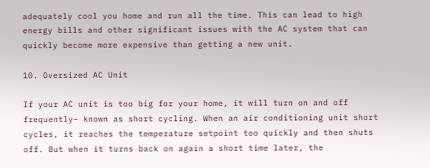adequately cool you home and run all the time. This can lead to high energy bills and other significant issues with the AC system that can quickly become more expensive than getting a new unit.

10. Oversized AC Unit

If your AC unit is too big for your home, it will turn on and off frequently– known as short cycling. When an air conditioning unit short cycles, it reaches the temperature setpoint too quickly and then shuts off. But when it turns back on again a short time later, the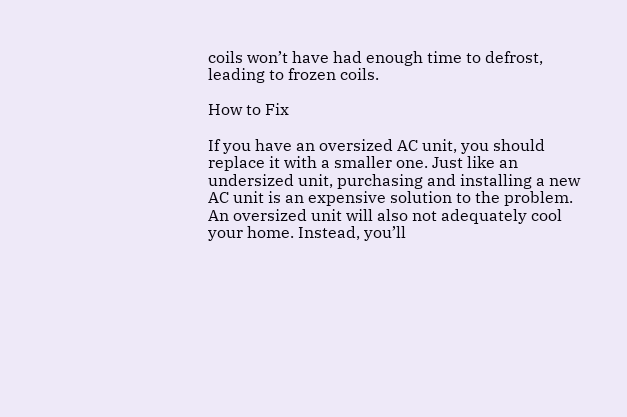coils won’t have had enough time to defrost, leading to frozen coils.

How to Fix

If you have an oversized AC unit, you should replace it with a smaller one. Just like an undersized unit, purchasing and installing a new AC unit is an expensive solution to the problem. An oversized unit will also not adequately cool your home. Instead, you’ll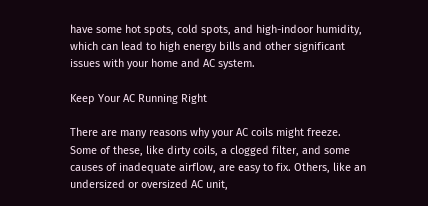have some hot spots, cold spots, and high-indoor humidity, which can lead to high energy bills and other significant issues with your home and AC system.

Keep Your AC Running Right

There are many reasons why your AC coils might freeze. Some of these, like dirty coils, a clogged filter, and some causes of inadequate airflow, are easy to fix. Others, like an undersized or oversized AC unit,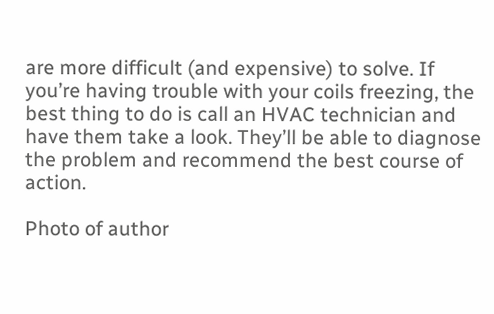are more difficult (and expensive) to solve. If you’re having trouble with your coils freezing, the best thing to do is call an HVAC technician and have them take a look. They’ll be able to diagnose the problem and recommend the best course of action.

Photo of author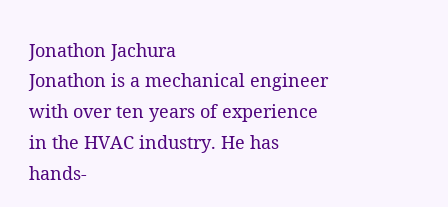Jonathon Jachura
Jonathon is a mechanical engineer with over ten years of experience in the HVAC industry. He has hands-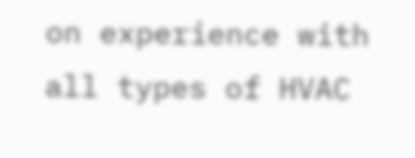on experience with all types of HVAC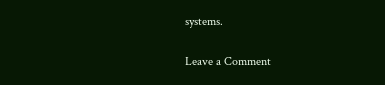systems.

Leave a Comment